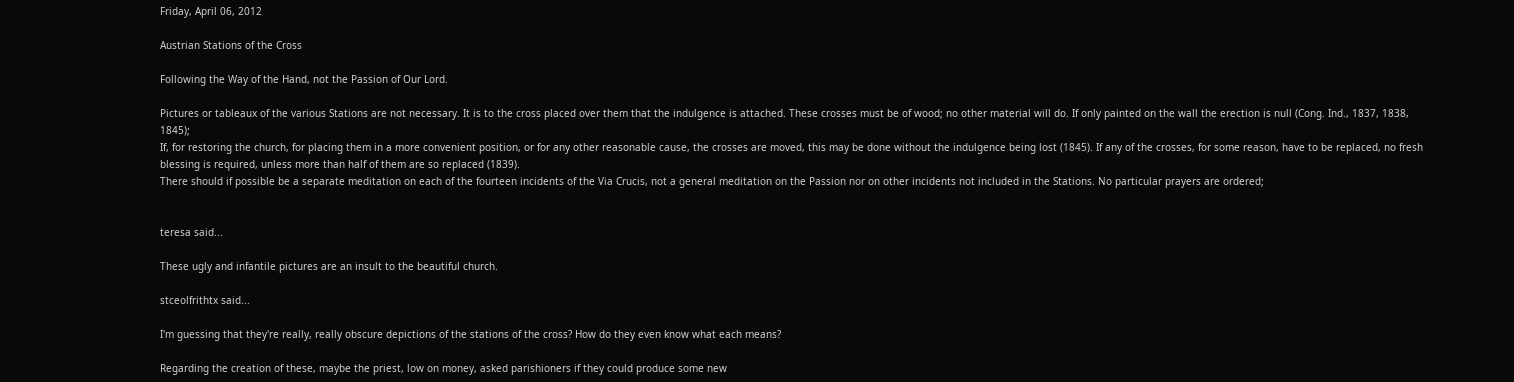Friday, April 06, 2012

Austrian Stations of the Cross

Following the Way of the Hand, not the Passion of Our Lord.

Pictures or tableaux of the various Stations are not necessary. It is to the cross placed over them that the indulgence is attached. These crosses must be of wood; no other material will do. If only painted on the wall the erection is null (Cong. Ind., 1837, 1838, 1845);
If, for restoring the church, for placing them in a more convenient position, or for any other reasonable cause, the crosses are moved, this may be done without the indulgence being lost (1845). If any of the crosses, for some reason, have to be replaced, no fresh blessing is required, unless more than half of them are so replaced (1839).
There should if possible be a separate meditation on each of the fourteen incidents of the Via Crucis, not a general meditation on the Passion nor on other incidents not included in the Stations. No particular prayers are ordered;


teresa said...

These ugly and infantile pictures are an insult to the beautiful church.

stceolfrithtx said...

I'm guessing that they're really, really obscure depictions of the stations of the cross? How do they even know what each means?

Regarding the creation of these, maybe the priest, low on money, asked parishioners if they could produce some new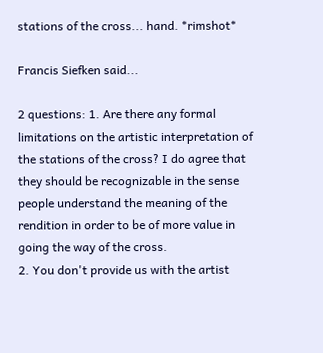stations of the cross... hand. *rimshot*

Francis Siefken said...

2 questions: 1. Are there any formal limitations on the artistic interpretation of the stations of the cross? I do agree that they should be recognizable in the sense people understand the meaning of the rendition in order to be of more value in going the way of the cross.
2. You don't provide us with the artist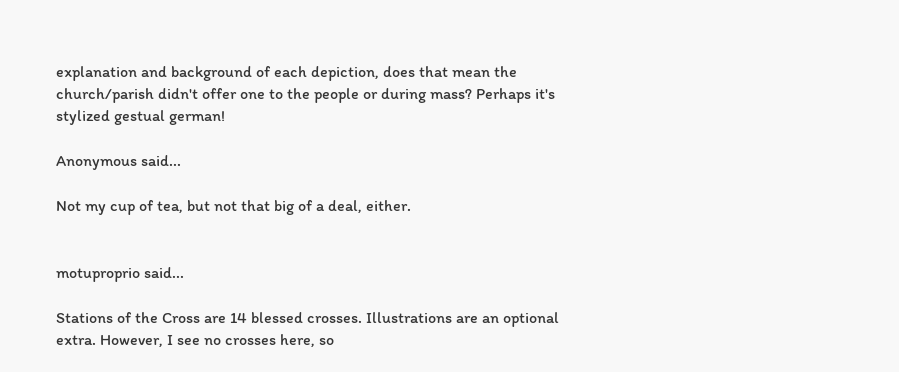explanation and background of each depiction, does that mean the church/parish didn't offer one to the people or during mass? Perhaps it's stylized gestual german!

Anonymous said...

Not my cup of tea, but not that big of a deal, either.


motuproprio said...

Stations of the Cross are 14 blessed crosses. Illustrations are an optional extra. However, I see no crosses here, so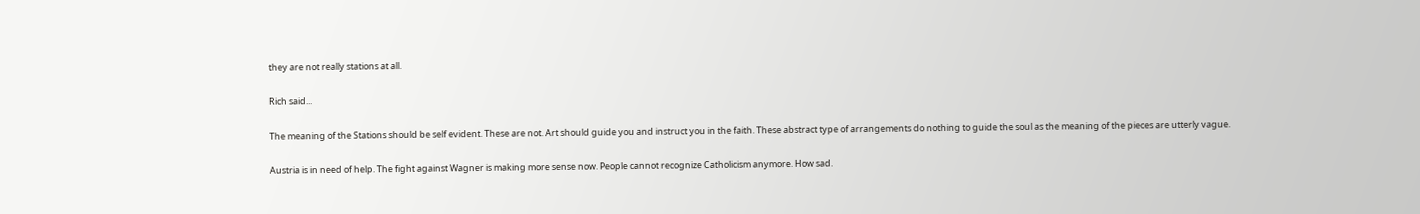they are not really stations at all.

Rich said...

The meaning of the Stations should be self evident. These are not. Art should guide you and instruct you in the faith. These abstract type of arrangements do nothing to guide the soul as the meaning of the pieces are utterly vague.

Austria is in need of help. The fight against Wagner is making more sense now. People cannot recognize Catholicism anymore. How sad.